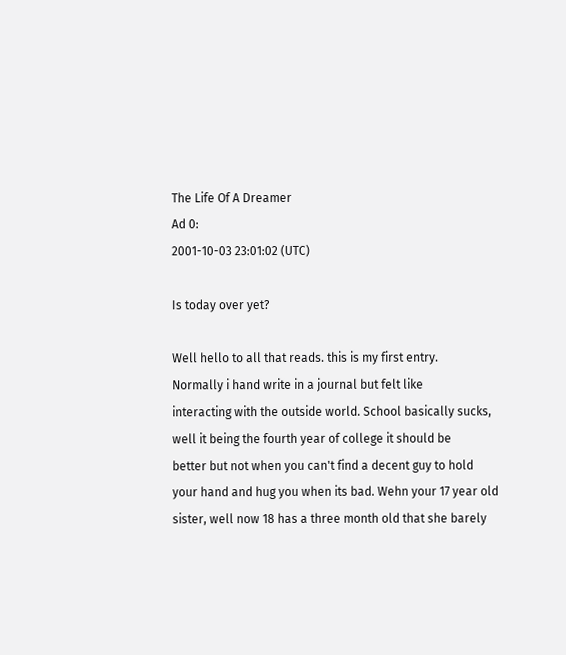The Life Of A Dreamer
Ad 0:
2001-10-03 23:01:02 (UTC)

Is today over yet?

Well hello to all that reads. this is my first entry.
Normally i hand write in a journal but felt like
interacting with the outside world. School basically sucks,
well it being the fourth year of college it should be
better but not when you can't find a decent guy to hold
your hand and hug you when its bad. Wehn your 17 year old
sister, well now 18 has a three month old that she barely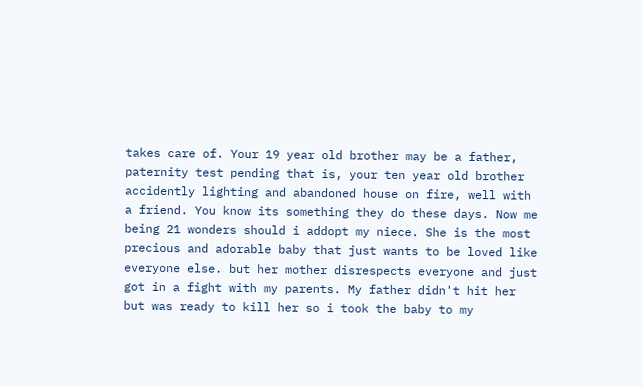takes care of. Your 19 year old brother may be a father,
paternity test pending that is, your ten year old brother
accidently lighting and abandoned house on fire, well with
a friend. You know its something they do these days. Now me
being 21 wonders should i addopt my niece. She is the most
precious and adorable baby that just wants to be loved like
everyone else. but her mother disrespects everyone and just
got in a fight with my parents. My father didn't hit her
but was ready to kill her so i took the baby to my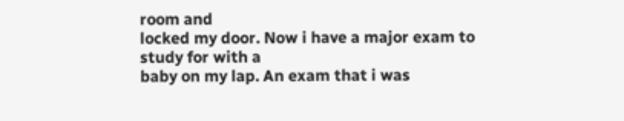room and
locked my door. Now i have a major exam to study for with a
baby on my lap. An exam that i was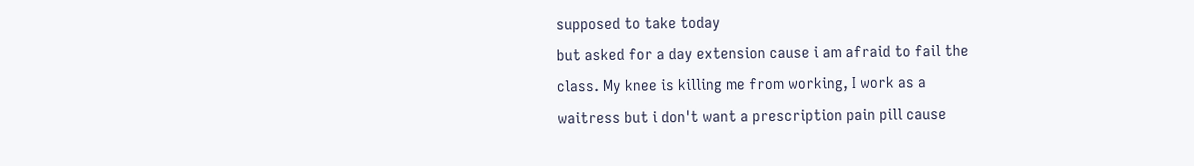supposed to take today
but asked for a day extension cause i am afraid to fail the
class. My knee is killing me from working, I work as a
waitress but i don't want a prescription pain pill cause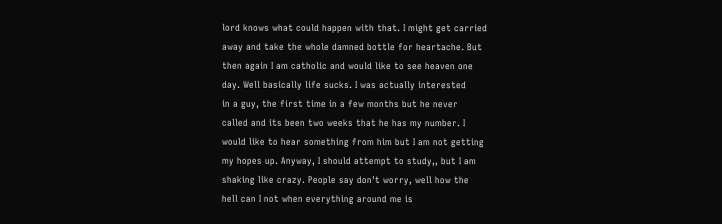lord knows what could happen with that. I might get carried
away and take the whole damned bottle for heartache. But
then again I am catholic and would like to see heaven one
day. Well basically life sucks. I was actually interested
in a guy, the first time in a few months but he never
called and its been two weeks that he has my number. I
would like to hear something from him but I am not getting
my hopes up. Anyway, I should attempt to study,, but I am
shaking like crazy. People say don't worry, well how the
hell can I not when everything around me is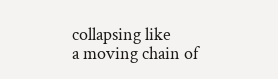collapsing like
a moving chain of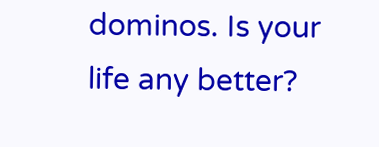dominos. Is your life any better?